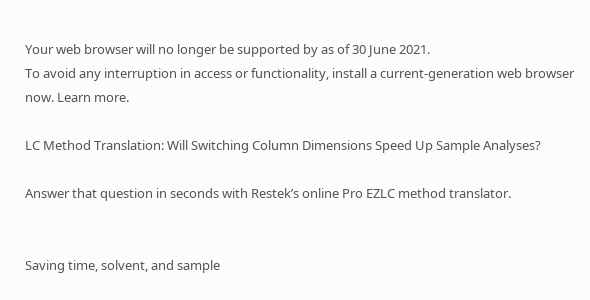Your web browser will no longer be supported by as of 30 June 2021.
To avoid any interruption in access or functionality, install a current-generation web browser now. Learn more.

LC Method Translation: Will Switching Column Dimensions Speed Up Sample Analyses?

Answer that question in seconds with Restek’s online Pro EZLC method translator.


Saving time, solvent, and sample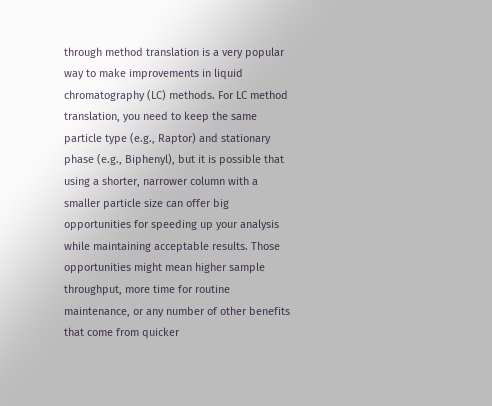through method translation is a very popular way to make improvements in liquid chromatography (LC) methods. For LC method translation, you need to keep the same particle type (e.g., Raptor) and stationary phase (e.g., Biphenyl), but it is possible that using a shorter, narrower column with a smaller particle size can offer big opportunities for speeding up your analysis while maintaining acceptable results. Those opportunities might mean higher sample throughput, more time for routine maintenance, or any number of other benefits that come from quicker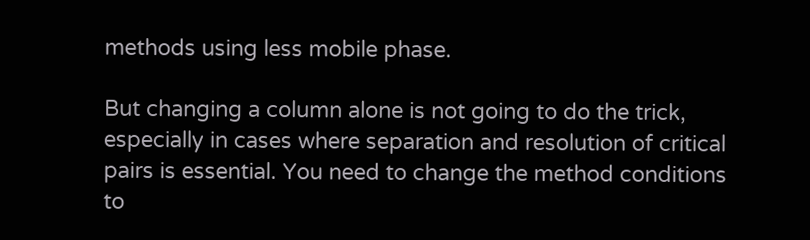methods using less mobile phase.

But changing a column alone is not going to do the trick, especially in cases where separation and resolution of critical pairs is essential. You need to change the method conditions to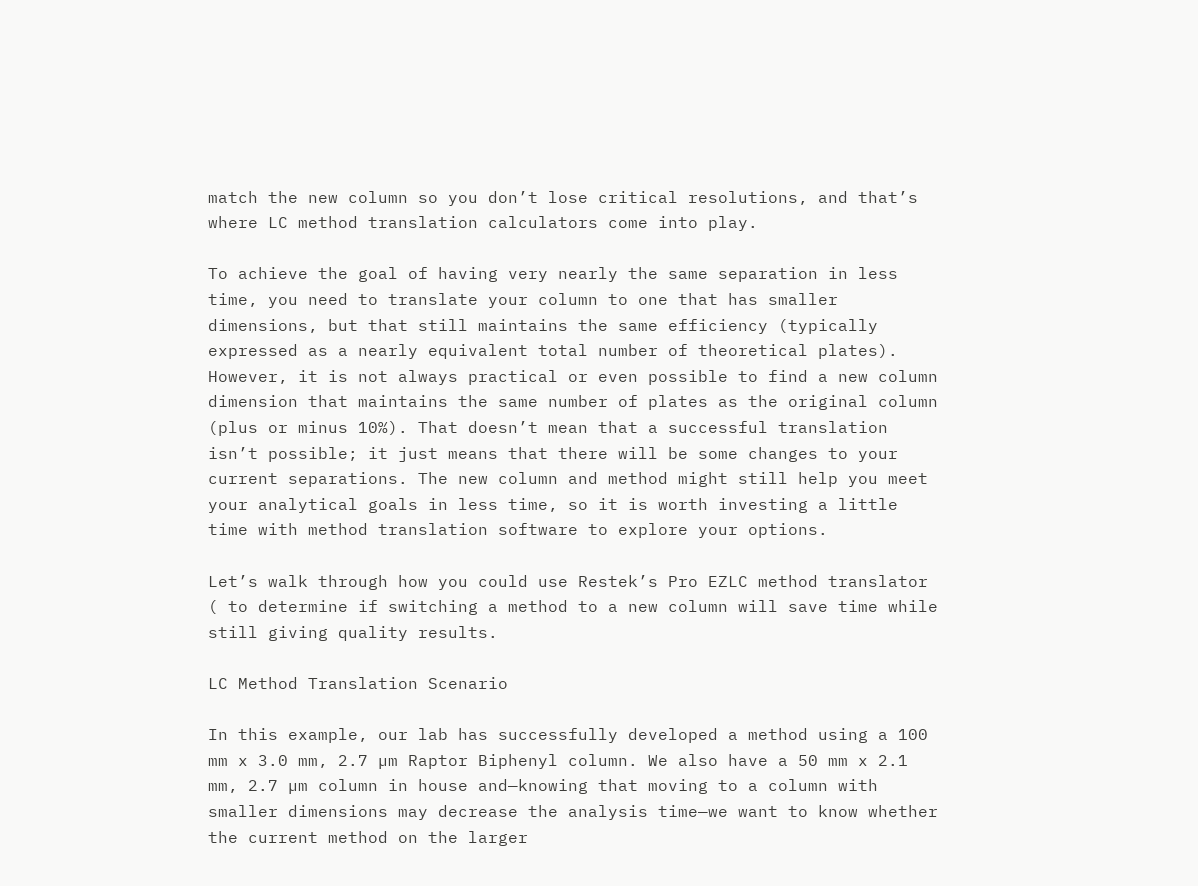match the new column so you don’t lose critical resolutions, and that’s where LC method translation calculators come into play.

To achieve the goal of having very nearly the same separation in less time, you need to translate your column to one that has smaller dimensions, but that still maintains the same efficiency (typically expressed as a nearly equivalent total number of theoretical plates). However, it is not always practical or even possible to find a new column dimension that maintains the same number of plates as the original column (plus or minus 10%). That doesn’t mean that a successful translation isn’t possible; it just means that there will be some changes to your current separations. The new column and method might still help you meet your analytical goals in less time, so it is worth investing a little time with method translation software to explore your options.

Let’s walk through how you could use Restek’s Pro EZLC method translator ( to determine if switching a method to a new column will save time while still giving quality results.

LC Method Translation Scenario

In this example, our lab has successfully developed a method using a 100 mm x 3.0 mm, 2.7 µm Raptor Biphenyl column. We also have a 50 mm x 2.1 mm, 2.7 µm column in house and—knowing that moving to a column with smaller dimensions may decrease the analysis time—we want to know whether the current method on the larger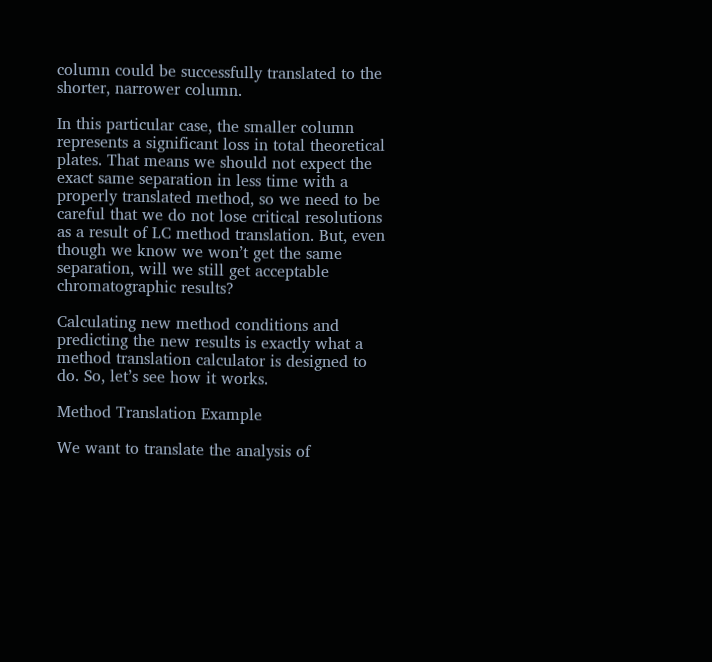column could be successfully translated to the shorter, narrower column.

In this particular case, the smaller column represents a significant loss in total theoretical plates. That means we should not expect the exact same separation in less time with a properly translated method, so we need to be careful that we do not lose critical resolutions as a result of LC method translation. But, even though we know we won’t get the same separation, will we still get acceptable chromatographic results?

Calculating new method conditions and predicting the new results is exactly what a method translation calculator is designed to do. So, let’s see how it works.

Method Translation Example

We want to translate the analysis of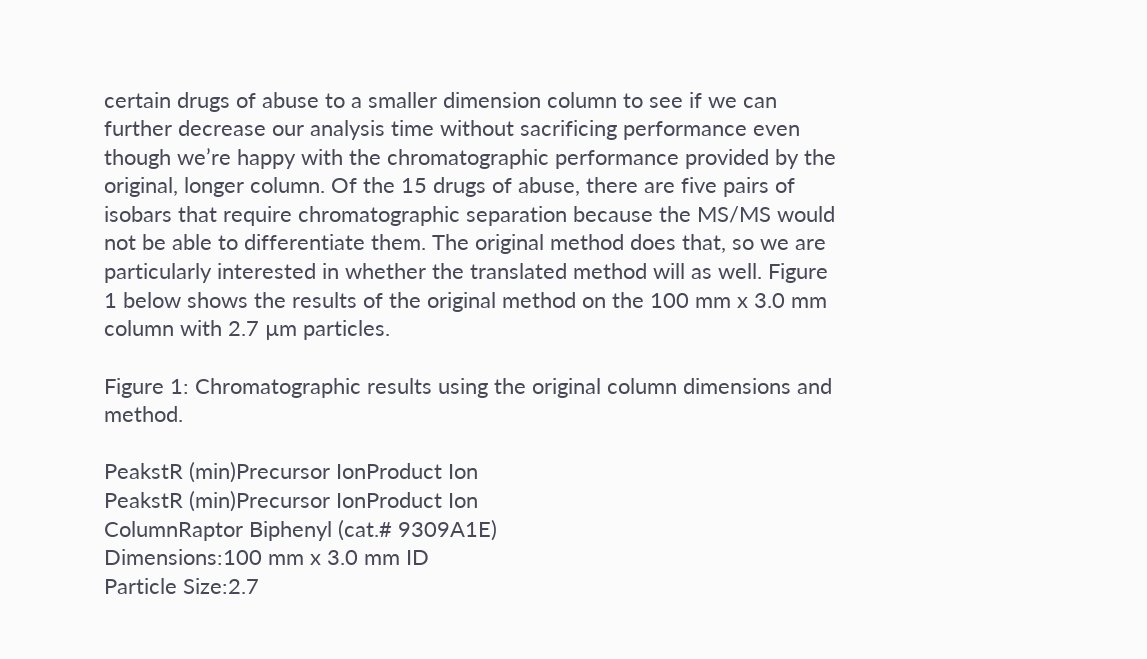certain drugs of abuse to a smaller dimension column to see if we can further decrease our analysis time without sacrificing performance even though we’re happy with the chromatographic performance provided by the original, longer column. Of the 15 drugs of abuse, there are five pairs of isobars that require chromatographic separation because the MS/MS would not be able to differentiate them. The original method does that, so we are particularly interested in whether the translated method will as well. Figure 1 below shows the results of the original method on the 100 mm x 3.0 mm column with 2.7 µm particles.

Figure 1: Chromatographic results using the original column dimensions and method.

PeakstR (min)Precursor IonProduct Ion
PeakstR (min)Precursor IonProduct Ion
ColumnRaptor Biphenyl (cat.# 9309A1E)
Dimensions:100 mm x 3.0 mm ID
Particle Size:2.7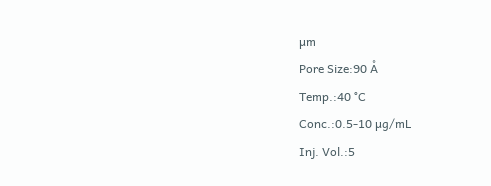µm
Pore Size:90 Å
Temp.:40 °C
Conc.:0.5-10 µg/mL
Inj. Vol.:5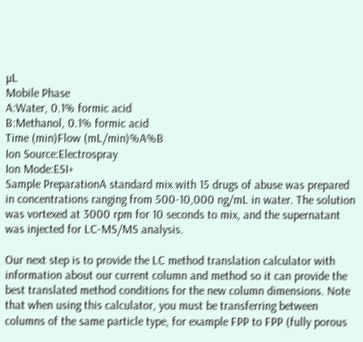µL
Mobile Phase
A:Water, 0.1% formic acid
B:Methanol, 0.1% formic acid
Time (min)Flow (mL/min)%A%B
Ion Source:Electrospray
Ion Mode:ESI+
Sample PreparationA standard mix with 15 drugs of abuse was prepared in concentrations ranging from 500-10,000 ng/mL in water. The solution was vortexed at 3000 rpm for 10 seconds to mix, and the supernatant was injected for LC-MS/MS analysis.

Our next step is to provide the LC method translation calculator with information about our current column and method so it can provide the best translated method conditions for the new column dimensions. Note that when using this calculator, you must be transferring between columns of the same particle type, for example FPP to FPP (fully porous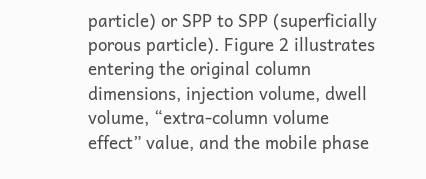particle) or SPP to SPP (superficially porous particle). Figure 2 illustrates entering the original column dimensions, injection volume, dwell volume, “extra-column volume effect” value, and the mobile phase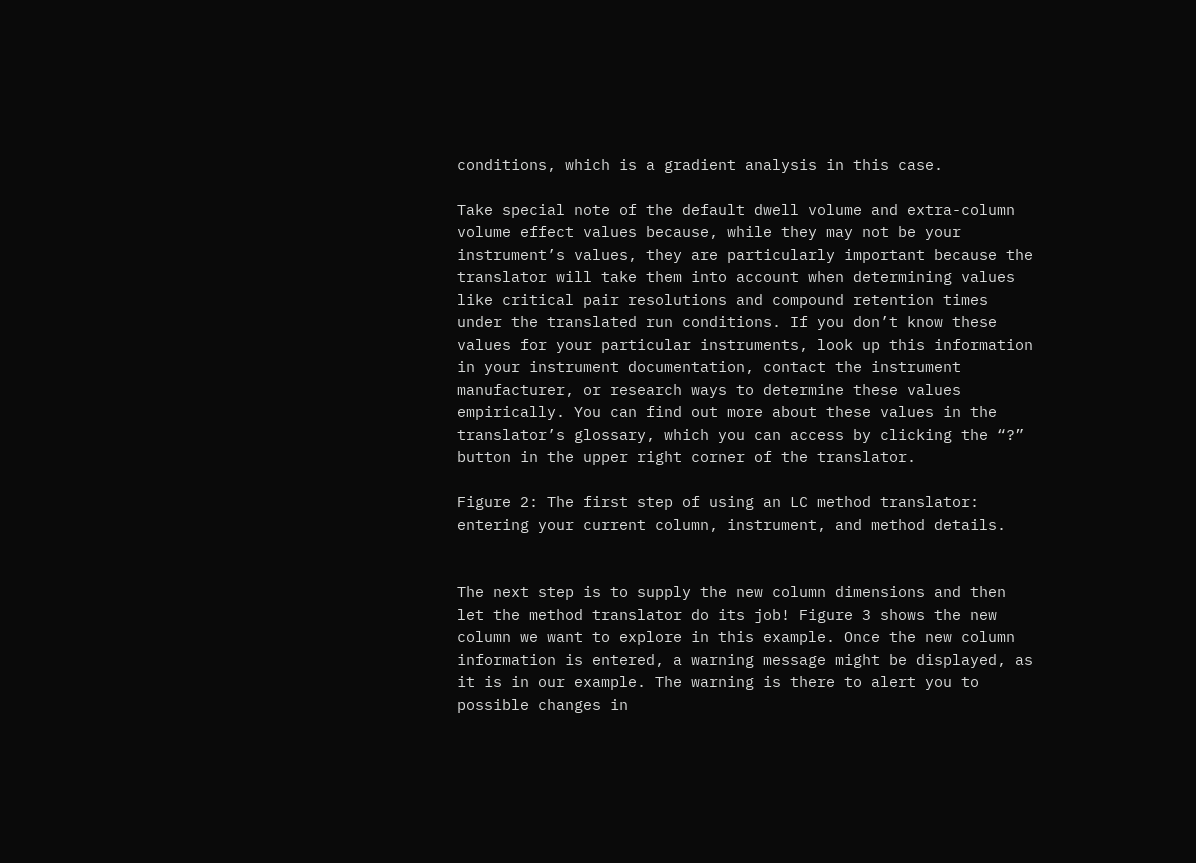conditions, which is a gradient analysis in this case.

Take special note of the default dwell volume and extra-column volume effect values because, while they may not be your instrument’s values, they are particularly important because the translator will take them into account when determining values like critical pair resolutions and compound retention times under the translated run conditions. If you don’t know these values for your particular instruments, look up this information in your instrument documentation, contact the instrument manufacturer, or research ways to determine these values empirically. You can find out more about these values in the translator’s glossary, which you can access by clicking the “?” button in the upper right corner of the translator.

Figure 2: The first step of using an LC method translator: entering your current column, instrument, and method details.


The next step is to supply the new column dimensions and then let the method translator do its job! Figure 3 shows the new column we want to explore in this example. Once the new column information is entered, a warning message might be displayed, as it is in our example. The warning is there to alert you to possible changes in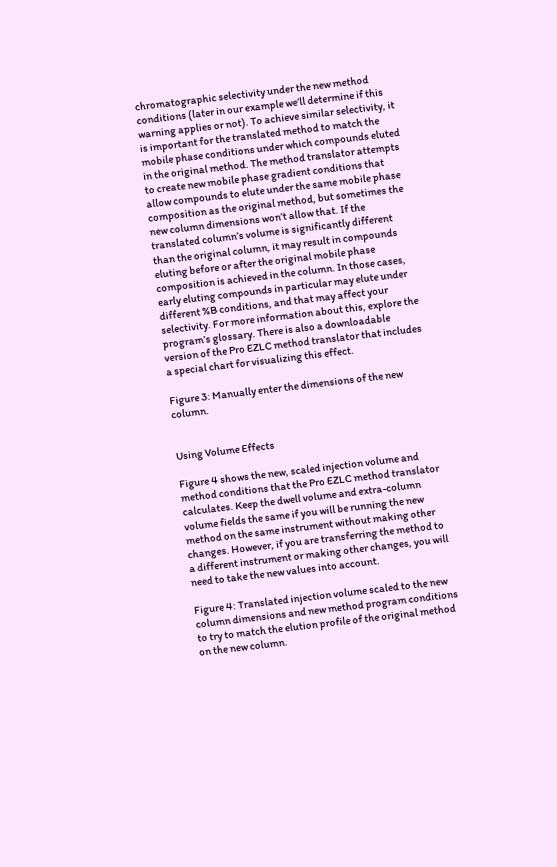chromatographic selectivity under the new method conditions (later in our example we’ll determine if this warning applies or not). To achieve similar selectivity, it is important for the translated method to match the mobile phase conditions under which compounds eluted in the original method. The method translator attempts to create new mobile phase gradient conditions that allow compounds to elute under the same mobile phase composition as the original method, but sometimes the new column dimensions won’t allow that. If the translated column’s volume is significantly different than the original column, it may result in compounds eluting before or after the original mobile phase composition is achieved in the column. In those cases, early eluting compounds in particular may elute under different %B conditions, and that may affect your selectivity. For more information about this, explore the program’s glossary. There is also a downloadable version of the Pro EZLC method translator that includes a special chart for visualizing this effect.

Figure 3: Manually enter the dimensions of the new column.


Using Volume Effects

Figure 4 shows the new, scaled injection volume and method conditions that the Pro EZLC method translator calculates. Keep the dwell volume and extra-column volume fields the same if you will be running the new method on the same instrument without making other changes. However, if you are transferring the method to a different instrument or making other changes, you will need to take the new values into account.

Figure 4: Translated injection volume scaled to the new column dimensions and new method program conditions to try to match the elution profile of the original method on the new column.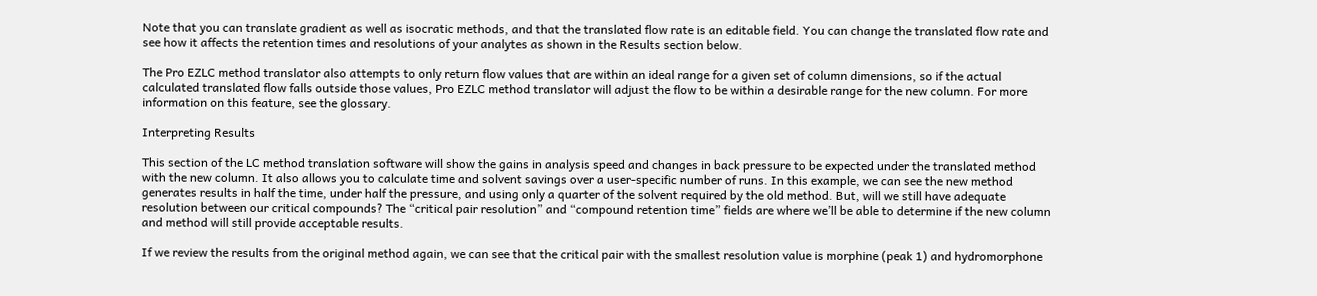Note that you can translate gradient as well as isocratic methods, and that the translated flow rate is an editable field. You can change the translated flow rate and see how it affects the retention times and resolutions of your analytes as shown in the Results section below.

The Pro EZLC method translator also attempts to only return flow values that are within an ideal range for a given set of column dimensions, so if the actual calculated translated flow falls outside those values, Pro EZLC method translator will adjust the flow to be within a desirable range for the new column. For more information on this feature, see the glossary.

Interpreting Results

This section of the LC method translation software will show the gains in analysis speed and changes in back pressure to be expected under the translated method with the new column. It also allows you to calculate time and solvent savings over a user-specific number of runs. In this example, we can see the new method generates results in half the time, under half the pressure, and using only a quarter of the solvent required by the old method. But, will we still have adequate resolution between our critical compounds? The “critical pair resolution” and “compound retention time” fields are where we’ll be able to determine if the new column and method will still provide acceptable results.

If we review the results from the original method again, we can see that the critical pair with the smallest resolution value is morphine (peak 1) and hydromorphone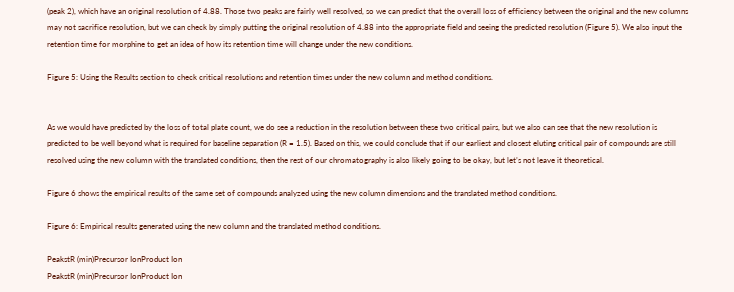(peak 2), which have an original resolution of 4.88. Those two peaks are fairly well resolved, so we can predict that the overall loss of efficiency between the original and the new columns may not sacrifice resolution, but we can check by simply putting the original resolution of 4.88 into the appropriate field and seeing the predicted resolution (Figure 5). We also input the retention time for morphine to get an idea of how its retention time will change under the new conditions.

Figure 5: Using the Results section to check critical resolutions and retention times under the new column and method conditions.


As we would have predicted by the loss of total plate count, we do see a reduction in the resolution between these two critical pairs, but we also can see that the new resolution is predicted to be well beyond what is required for baseline separation (R = 1.5). Based on this, we could conclude that if our earliest and closest eluting critical pair of compounds are still resolved using the new column with the translated conditions, then the rest of our chromatography is also likely going to be okay, but let’s not leave it theoretical.

Figure 6 shows the empirical results of the same set of compounds analyzed using the new column dimensions and the translated method conditions.

Figure 6: Empirical results generated using the new column and the translated method conditions.

PeakstR (min)Precursor IonProduct Ion
PeakstR (min)Precursor IonProduct Ion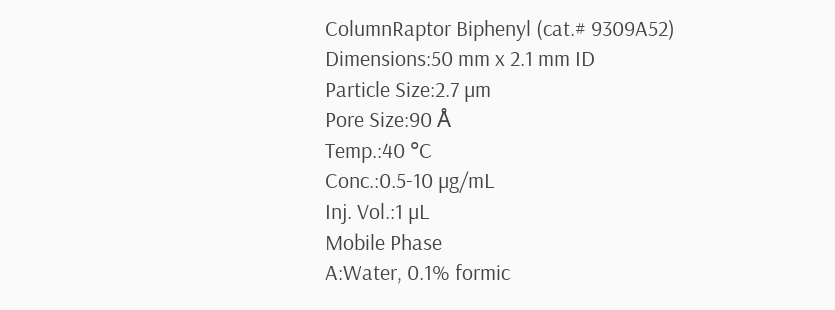ColumnRaptor Biphenyl (cat.# 9309A52)
Dimensions:50 mm x 2.1 mm ID
Particle Size:2.7 µm
Pore Size:90 Å
Temp.:40 °C
Conc.:0.5-10 µg/mL
Inj. Vol.:1 µL
Mobile Phase
A:Water, 0.1% formic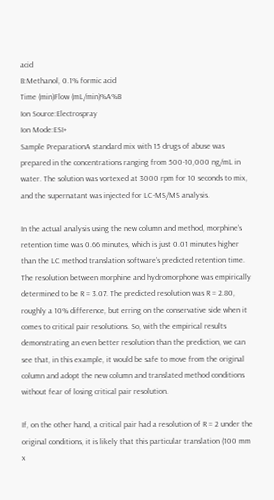acid
B:Methanol, 0.1% formic acid
Time (min)Flow (mL/min)%A%B
Ion Source:Electrospray
Ion Mode:ESI+
Sample PreparationA standard mix with 15 drugs of abuse was prepared in the concentrations ranging from 500-10,000 ng/mL in water. The solution was vortexed at 3000 rpm for 10 seconds to mix, and the supernatant was injected for LC-MS/MS analysis.

In the actual analysis using the new column and method, morphine’s retention time was 0.66 minutes, which is just 0.01 minutes higher than the LC method translation software’s predicted retention time. The resolution between morphine and hydromorphone was empirically determined to be R = 3.07. The predicted resolution was R = 2.80, roughly a 10% difference, but erring on the conservative side when it comes to critical pair resolutions. So, with the empirical results demonstrating an even better resolution than the prediction, we can see that, in this example, it would be safe to move from the original column and adopt the new column and translated method conditions without fear of losing critical pair resolution.

If, on the other hand, a critical pair had a resolution of R = 2 under the original conditions, it is likely that this particular translation (100 mm x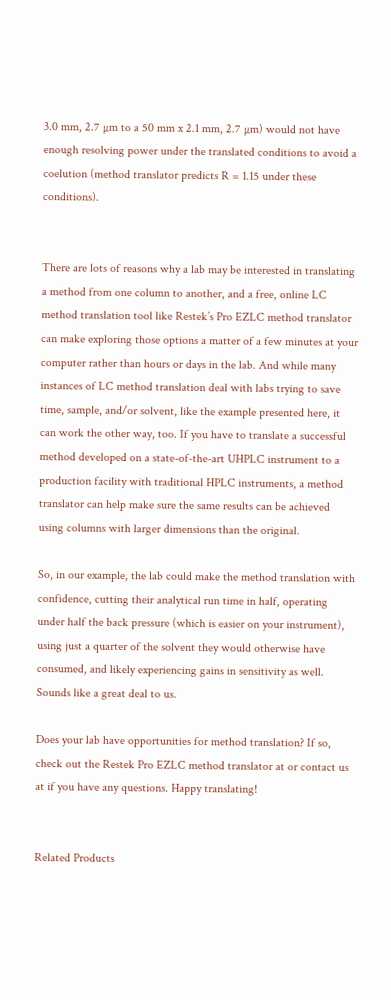3.0 mm, 2.7 µm to a 50 mm x 2.1 mm, 2.7 µm) would not have enough resolving power under the translated conditions to avoid a coelution (method translator predicts R = 1.15 under these conditions).


There are lots of reasons why a lab may be interested in translating a method from one column to another, and a free, online LC method translation tool like Restek’s Pro EZLC method translator can make exploring those options a matter of a few minutes at your computer rather than hours or days in the lab. And while many instances of LC method translation deal with labs trying to save time, sample, and/or solvent, like the example presented here, it can work the other way, too. If you have to translate a successful method developed on a state-of-the-art UHPLC instrument to a production facility with traditional HPLC instruments, a method translator can help make sure the same results can be achieved using columns with larger dimensions than the original.

So, in our example, the lab could make the method translation with confidence, cutting their analytical run time in half, operating under half the back pressure (which is easier on your instrument), using just a quarter of the solvent they would otherwise have consumed, and likely experiencing gains in sensitivity as well. Sounds like a great deal to us.

Does your lab have opportunities for method translation? If so, check out the Restek Pro EZLC method translator at or contact us at if you have any questions. Happy translating!


Related Products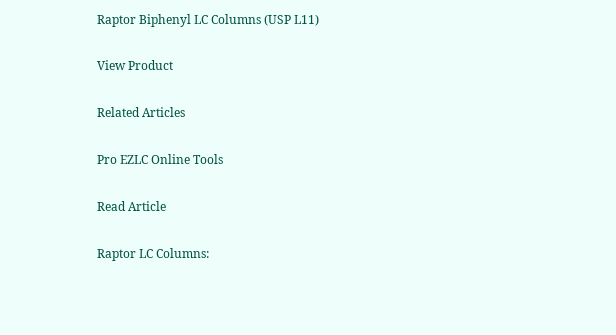Raptor Biphenyl LC Columns (USP L11)

View Product

Related Articles

Pro EZLC Online Tools

Read Article

Raptor LC Columns: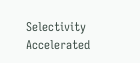Selectivity Accelerated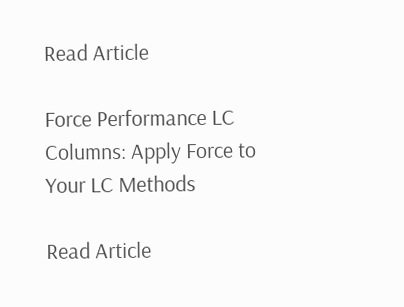Read Article

Force Performance LC Columns: Apply Force to Your LC Methods

Read Article